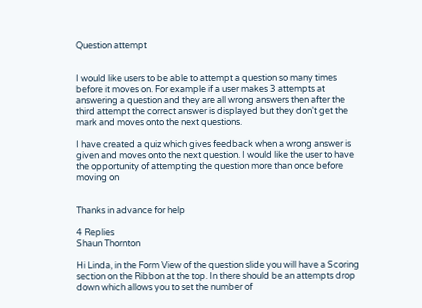Question attempt


I would like users to be able to attempt a question so many times before it moves on. For example if a user makes 3 attempts at answering a question and they are all wrong answers then after the third attempt the correct answer is displayed but they don't get the mark and moves onto the next questions.

I have created a quiz which gives feedback when a wrong answer is given and moves onto the next question. I would like the user to have the opportunity of attempting the question more than once before moving on


Thanks in advance for help

4 Replies
Shaun Thornton

Hi Linda, in the Form View of the question slide you will have a Scoring section on the Ribbon at the top. In there should be an attempts drop down which allows you to set the number of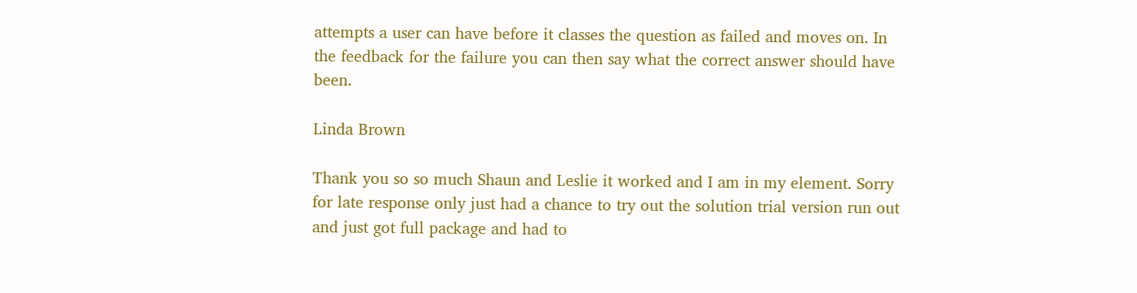attempts a user can have before it classes the question as failed and moves on. In the feedback for the failure you can then say what the correct answer should have been.

Linda Brown

Thank you so so much Shaun and Leslie it worked and I am in my element. Sorry for late response only just had a chance to try out the solution trial version run out and just got full package and had to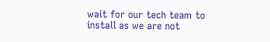wait for our tech team to install as we are not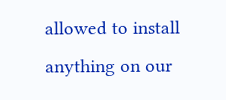allowed to install anything on our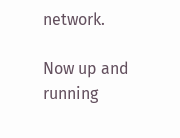network.

Now up and running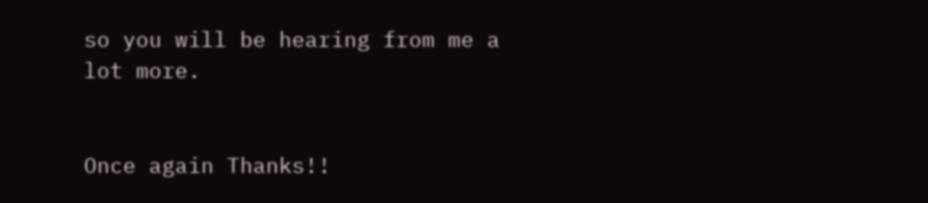so you will be hearing from me a lot more.


Once again Thanks!!